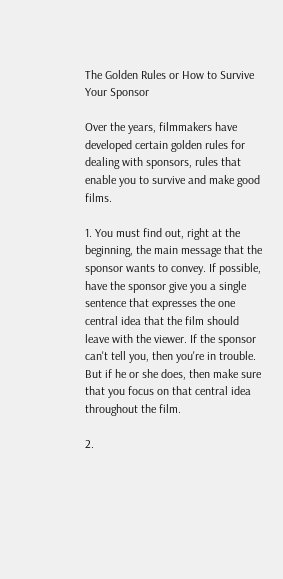The Golden Rules or How to Survive Your Sponsor

Over the years, filmmakers have developed certain golden rules for dealing with sponsors, rules that enable you to survive and make good films.

1. You must find out, right at the beginning, the main message that the sponsor wants to convey. If possible, have the sponsor give you a single sentence that expresses the one central idea that the film should leave with the viewer. If the sponsor can't tell you, then you're in trouble. But if he or she does, then make sure that you focus on that central idea throughout the film.

2.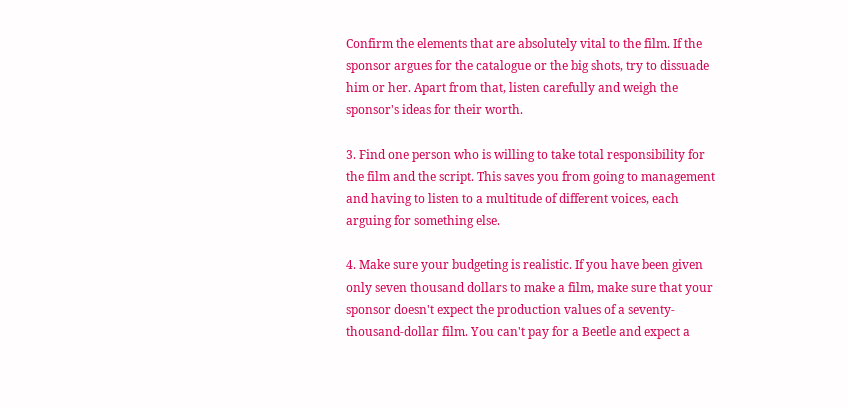Confirm the elements that are absolutely vital to the film. If the sponsor argues for the catalogue or the big shots, try to dissuade him or her. Apart from that, listen carefully and weigh the sponsor's ideas for their worth.

3. Find one person who is willing to take total responsibility for the film and the script. This saves you from going to management and having to listen to a multitude of different voices, each arguing for something else.

4. Make sure your budgeting is realistic. If you have been given only seven thousand dollars to make a film, make sure that your sponsor doesn't expect the production values of a seventy-thousand-dollar film. You can't pay for a Beetle and expect a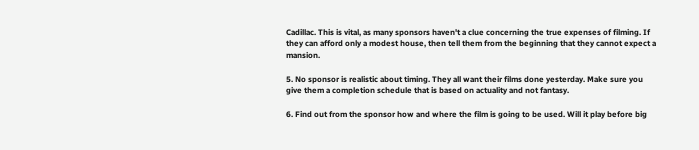Cadillac. This is vital, as many sponsors haven't a clue concerning the true expenses of filming. If they can afford only a modest house, then tell them from the beginning that they cannot expect a mansion.

5. No sponsor is realistic about timing. They all want their films done yesterday. Make sure you give them a completion schedule that is based on actuality and not fantasy.

6. Find out from the sponsor how and where the film is going to be used. Will it play before big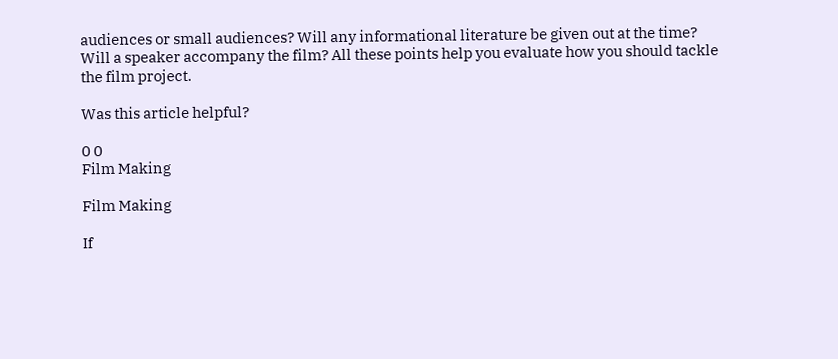audiences or small audiences? Will any informational literature be given out at the time? Will a speaker accompany the film? All these points help you evaluate how you should tackle the film project.

Was this article helpful?

0 0
Film Making

Film Making

If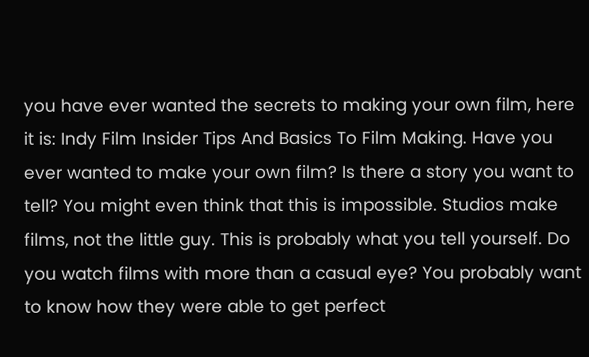you have ever wanted the secrets to making your own film, here it is: Indy Film Insider Tips And Basics To Film Making. Have you ever wanted to make your own film? Is there a story you want to tell? You might even think that this is impossible. Studios make films, not the little guy. This is probably what you tell yourself. Do you watch films with more than a casual eye? You probably want to know how they were able to get perfect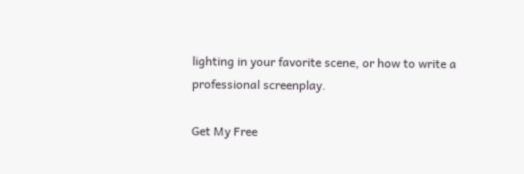lighting in your favorite scene, or how to write a professional screenplay.

Get My Free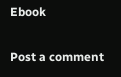Ebook

Post a comment